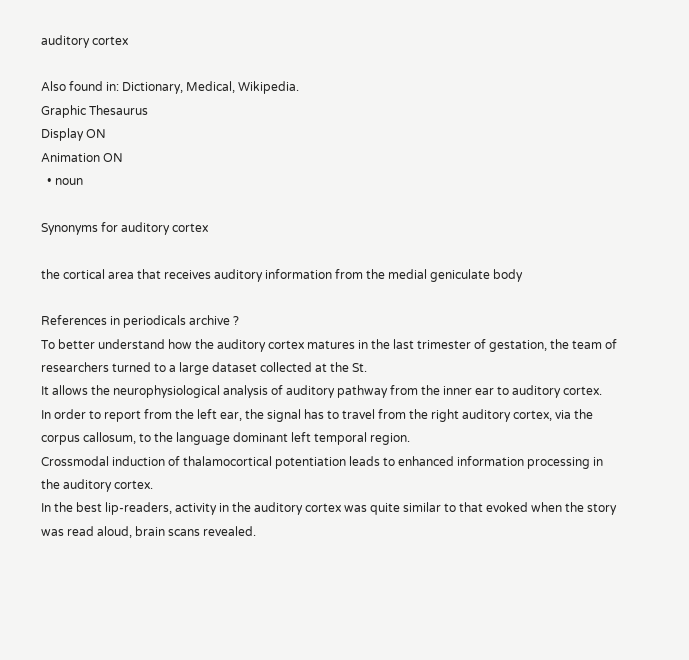auditory cortex

Also found in: Dictionary, Medical, Wikipedia.
Graphic Thesaurus
Display ON
Animation ON
  • noun

Synonyms for auditory cortex

the cortical area that receives auditory information from the medial geniculate body

References in periodicals archive ?
To better understand how the auditory cortex matures in the last trimester of gestation, the team of researchers turned to a large dataset collected at the St.
It allows the neurophysiological analysis of auditory pathway from the inner ear to auditory cortex.
In order to report from the left ear, the signal has to travel from the right auditory cortex, via the corpus callosum, to the language dominant left temporal region.
Crossmodal induction of thalamocortical potentiation leads to enhanced information processing in the auditory cortex.
In the best lip-readers, activity in the auditory cortex was quite similar to that evoked when the story was read aloud, brain scans revealed.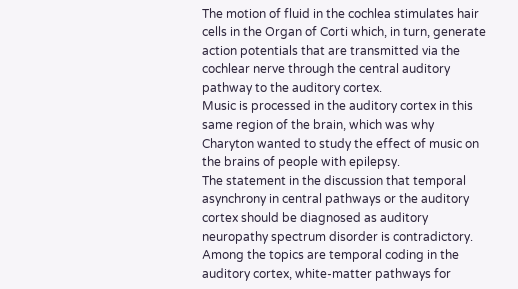The motion of fluid in the cochlea stimulates hair cells in the Organ of Corti which, in turn, generate action potentials that are transmitted via the cochlear nerve through the central auditory pathway to the auditory cortex.
Music is processed in the auditory cortex in this same region of the brain, which was why Charyton wanted to study the effect of music on the brains of people with epilepsy.
The statement in the discussion that temporal asynchrony in central pathways or the auditory cortex should be diagnosed as auditory neuropathy spectrum disorder is contradictory.
Among the topics are temporal coding in the auditory cortex, white-matter pathways for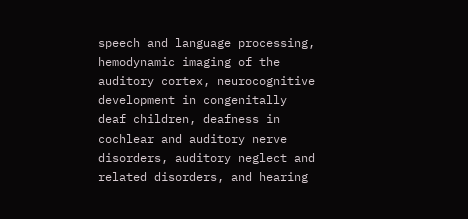speech and language processing, hemodynamic imaging of the auditory cortex, neurocognitive development in congenitally deaf children, deafness in cochlear and auditory nerve disorders, auditory neglect and related disorders, and hearing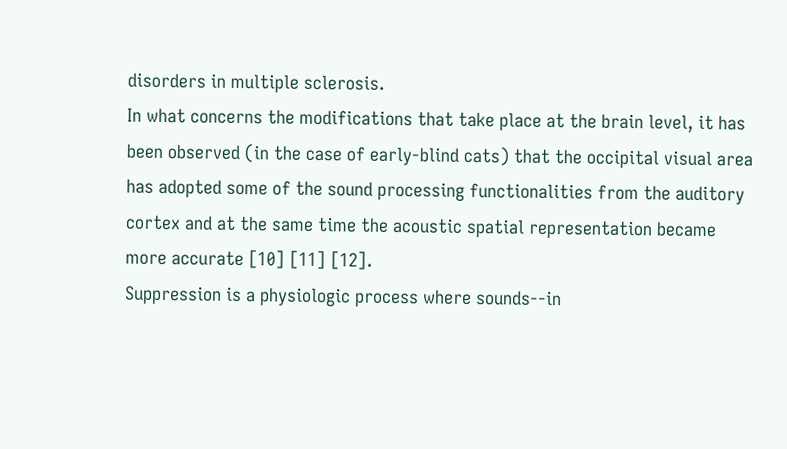disorders in multiple sclerosis.
In what concerns the modifications that take place at the brain level, it has been observed (in the case of early-blind cats) that the occipital visual area has adopted some of the sound processing functionalities from the auditory cortex and at the same time the acoustic spatial representation became more accurate [10] [11] [12].
Suppression is a physiologic process where sounds--in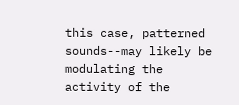this case, patterned sounds--may likely be modulating the activity of the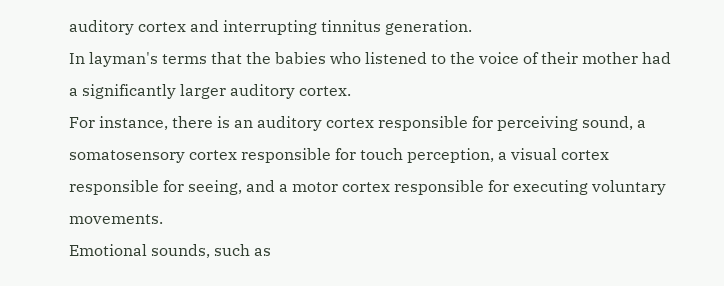auditory cortex and interrupting tinnitus generation.
In layman's terms that the babies who listened to the voice of their mother had a significantly larger auditory cortex.
For instance, there is an auditory cortex responsible for perceiving sound, a somatosensory cortex responsible for touch perception, a visual cortex responsible for seeing, and a motor cortex responsible for executing voluntary movements.
Emotional sounds, such as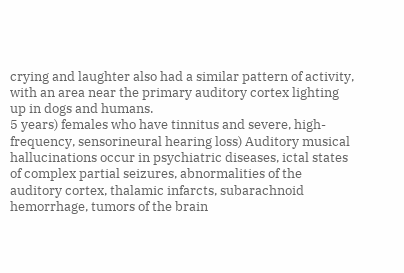crying and laughter also had a similar pattern of activity, with an area near the primary auditory cortex lighting up in dogs and humans.
5 years) females who have tinnitus and severe, high-frequency, sensorineural hearing loss) Auditory musical hallucinations occur in psychiatric diseases, ictal states of complex partial seizures, abnormalities of the auditory cortex, thalamic infarcts, subarachnoid hemorrhage, tumors of the brain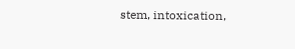stem, intoxication,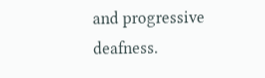and progressive deafness.